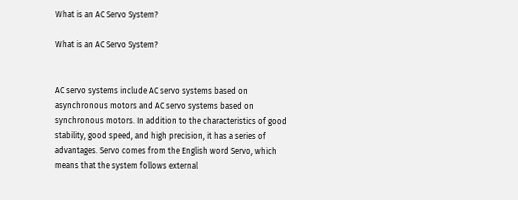What is an AC Servo System?

What is an AC Servo System?


AC servo systems include AC servo systems based on asynchronous motors and AC servo systems based on synchronous motors. In addition to the characteristics of good stability, good speed, and high precision, it has a series of advantages. Servo comes from the English word Servo, which means that the system follows external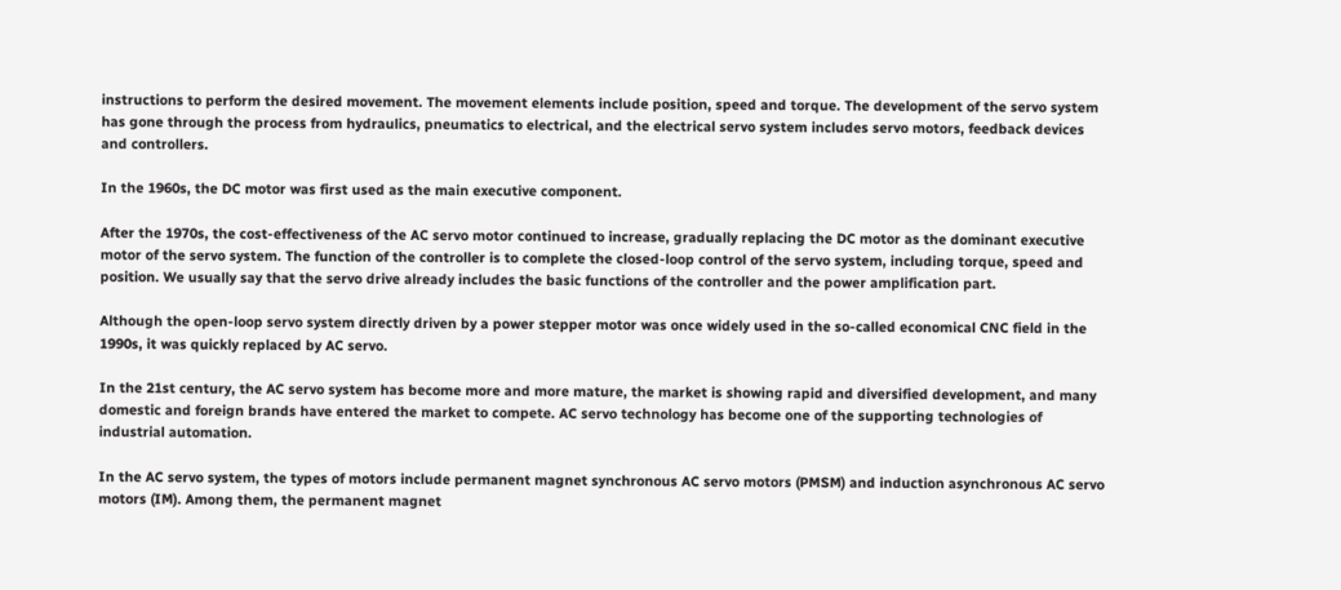instructions to perform the desired movement. The movement elements include position, speed and torque. The development of the servo system has gone through the process from hydraulics, pneumatics to electrical, and the electrical servo system includes servo motors, feedback devices and controllers.

In the 1960s, the DC motor was first used as the main executive component.

After the 1970s, the cost-effectiveness of the AC servo motor continued to increase, gradually replacing the DC motor as the dominant executive motor of the servo system. The function of the controller is to complete the closed-loop control of the servo system, including torque, speed and position. We usually say that the servo drive already includes the basic functions of the controller and the power amplification part.

Although the open-loop servo system directly driven by a power stepper motor was once widely used in the so-called economical CNC field in the 1990s, it was quickly replaced by AC servo.

In the 21st century, the AC servo system has become more and more mature, the market is showing rapid and diversified development, and many domestic and foreign brands have entered the market to compete. AC servo technology has become one of the supporting technologies of industrial automation.

In the AC servo system, the types of motors include permanent magnet synchronous AC servo motors (PMSM) and induction asynchronous AC servo motors (IM). Among them, the permanent magnet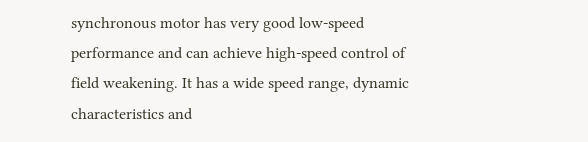synchronous motor has very good low-speed performance and can achieve high-speed control of field weakening. It has a wide speed range, dynamic characteristics and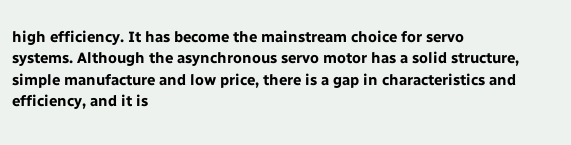high efficiency. It has become the mainstream choice for servo systems. Although the asynchronous servo motor has a solid structure, simple manufacture and low price, there is a gap in characteristics and efficiency, and it is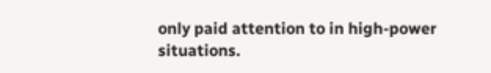only paid attention to in high-power situations.